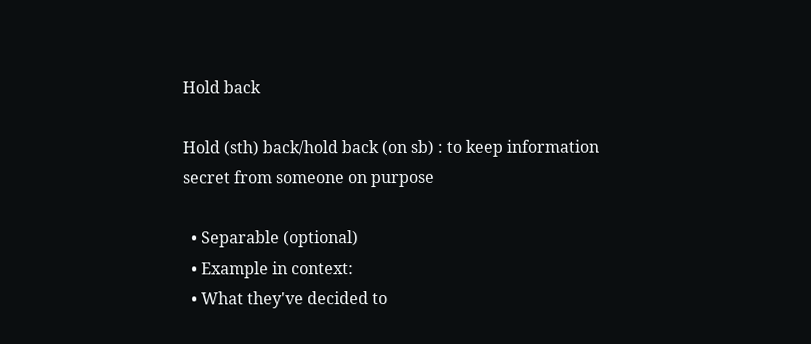Hold back

Hold (sth) back/hold back (on sb) : to keep information secret from someone on purpose

  • Separable (optional)
  • Example in context:
  • What they've decided to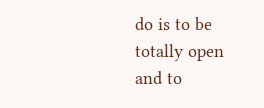do is to be totally open and to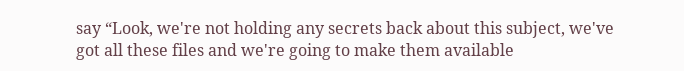say “Look, we're not holding any secrets back about this subject, we've got all these files and we're going to make them available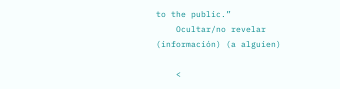to the public.”
    Ocultar/no revelar (información) (a alguien)

    <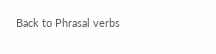Back to Phrasal verbs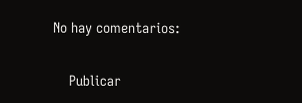No hay comentarios:

    Publicar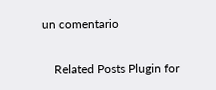un comentario

    Related Posts Plugin for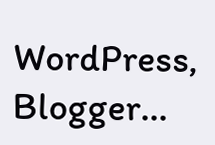WordPress, Blogger...